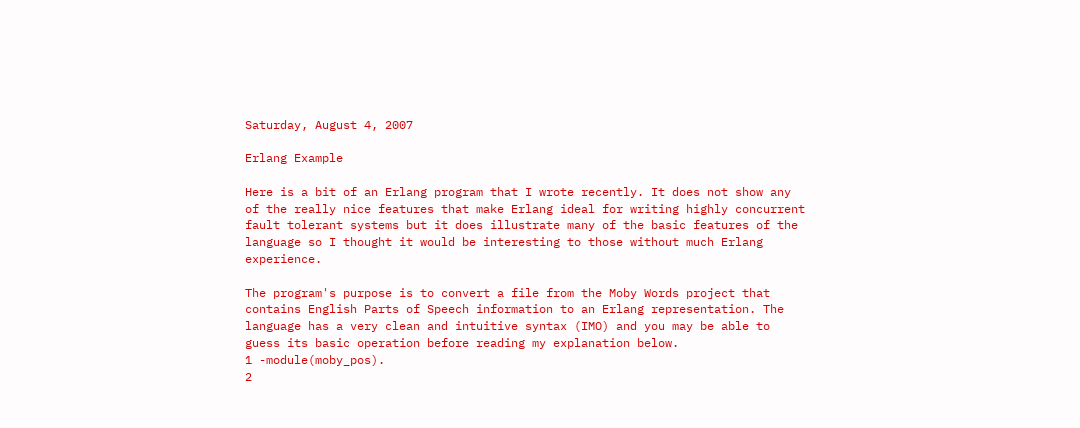Saturday, August 4, 2007

Erlang Example

Here is a bit of an Erlang program that I wrote recently. It does not show any of the really nice features that make Erlang ideal for writing highly concurrent fault tolerant systems but it does illustrate many of the basic features of the language so I thought it would be interesting to those without much Erlang experience.

The program's purpose is to convert a file from the Moby Words project that contains English Parts of Speech information to an Erlang representation. The language has a very clean and intuitive syntax (IMO) and you may be able to guess its basic operation before reading my explanation below.
1 -module(moby_pos).
2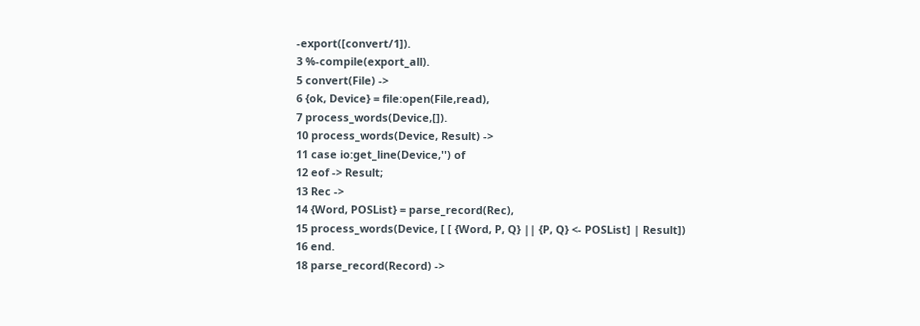-export([convert/1]).
3 %-compile(export_all).
5 convert(File) ->
6 {ok, Device} = file:open(File,read),
7 process_words(Device,[]).
10 process_words(Device, Result) ->
11 case io:get_line(Device,'') of
12 eof -> Result;
13 Rec ->
14 {Word, POSList} = parse_record(Rec),
15 process_words(Device, [ [ {Word, P, Q} || {P, Q} <- POSList] | Result])
16 end.
18 parse_record(Record) ->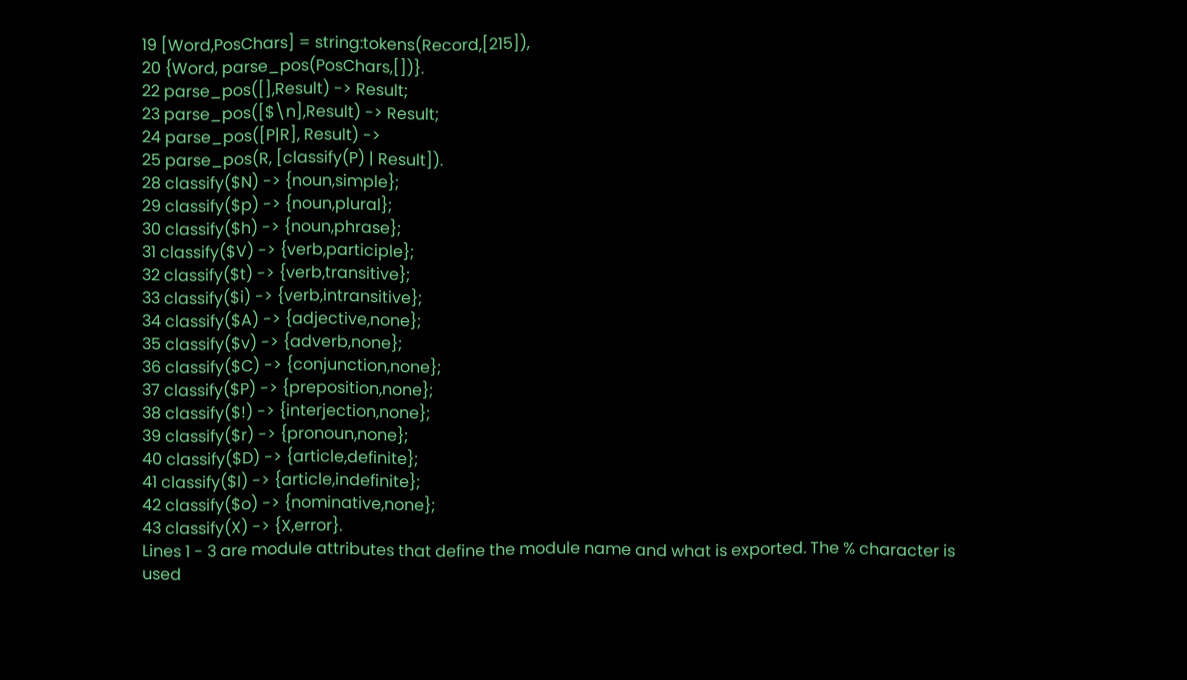19 [Word,PosChars] = string:tokens(Record,[215]),
20 {Word, parse_pos(PosChars,[])}.
22 parse_pos([],Result) -> Result;
23 parse_pos([$\n],Result) -> Result;
24 parse_pos([P|R], Result) ->
25 parse_pos(R, [classify(P) | Result]).
28 classify($N) -> {noun,simple};
29 classify($p) -> {noun,plural};
30 classify($h) -> {noun,phrase};
31 classify($V) -> {verb,participle};
32 classify($t) -> {verb,transitive};
33 classify($i) -> {verb,intransitive};
34 classify($A) -> {adjective,none};
35 classify($v) -> {adverb,none};
36 classify($C) -> {conjunction,none};
37 classify($P) -> {preposition,none};
38 classify($!) -> {interjection,none};
39 classify($r) -> {pronoun,none};
40 classify($D) -> {article,definite};
41 classify($I) -> {article,indefinite};
42 classify($o) -> {nominative,none};
43 classify(X) -> {X,error}.
Lines 1 - 3 are module attributes that define the module name and what is exported. The % character is used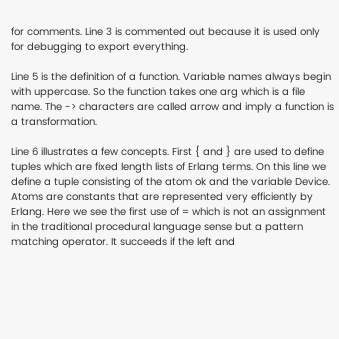for comments. Line 3 is commented out because it is used only for debugging to export everything.

Line 5 is the definition of a function. Variable names always begin with uppercase. So the function takes one arg which is a file name. The -> characters are called arrow and imply a function is a transformation.

Line 6 illustrates a few concepts. First { and } are used to define tuples which are fixed length lists of Erlang terms. On this line we define a tuple consisting of the atom ok and the variable Device. Atoms are constants that are represented very efficiently by Erlang. Here we see the first use of = which is not an assignment in the traditional procedural language sense but a pattern matching operator. It succeeds if the left and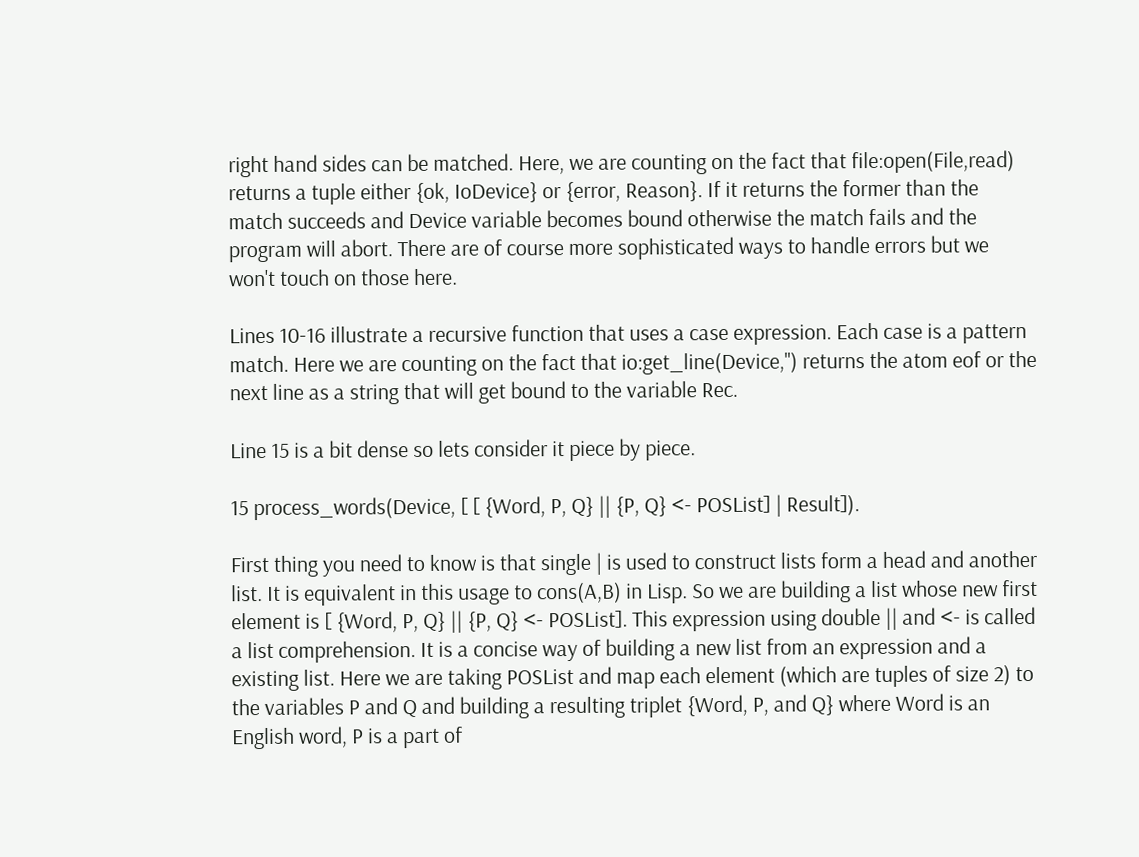right hand sides can be matched. Here, we are counting on the fact that file:open(File,read) returns a tuple either {ok, IoDevice} or {error, Reason}. If it returns the former than the match succeeds and Device variable becomes bound otherwise the match fails and the program will abort. There are of course more sophisticated ways to handle errors but we won't touch on those here.

Lines 10-16 illustrate a recursive function that uses a case expression. Each case is a pattern match. Here we are counting on the fact that io:get_line(Device,'') returns the atom eof or the next line as a string that will get bound to the variable Rec.

Line 15 is a bit dense so lets consider it piece by piece.

15 process_words(Device, [ [ {Word, P, Q} || {P, Q} <- POSList] | Result]).

First thing you need to know is that single | is used to construct lists form a head and another list. It is equivalent in this usage to cons(A,B) in Lisp. So we are building a list whose new first element is [ {Word, P, Q} || {P, Q} <- POSList]. This expression using double || and <- is called a list comprehension. It is a concise way of building a new list from an expression and a existing list. Here we are taking POSList and map each element (which are tuples of size 2) to the variables P and Q and building a resulting triplet {Word, P, and Q} where Word is an English word, P is a part of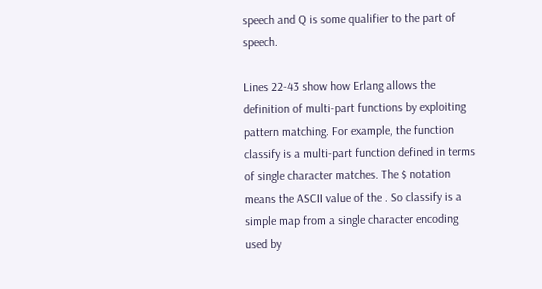speech and Q is some qualifier to the part of speech.

Lines 22-43 show how Erlang allows the definition of multi-part functions by exploiting pattern matching. For example, the function classify is a multi-part function defined in terms of single character matches. The $ notation means the ASCII value of the . So classify is a simple map from a single character encoding used by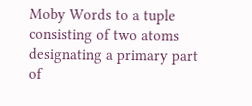Moby Words to a tuple consisting of two atoms designating a primary part of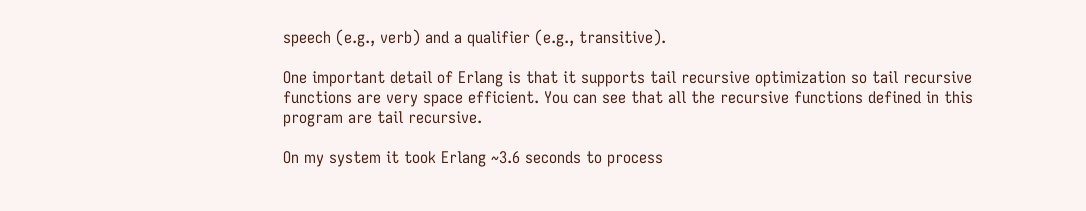speech (e.g., verb) and a qualifier (e.g., transitive).

One important detail of Erlang is that it supports tail recursive optimization so tail recursive functions are very space efficient. You can see that all the recursive functions defined in this program are tail recursive.

On my system it took Erlang ~3.6 seconds to process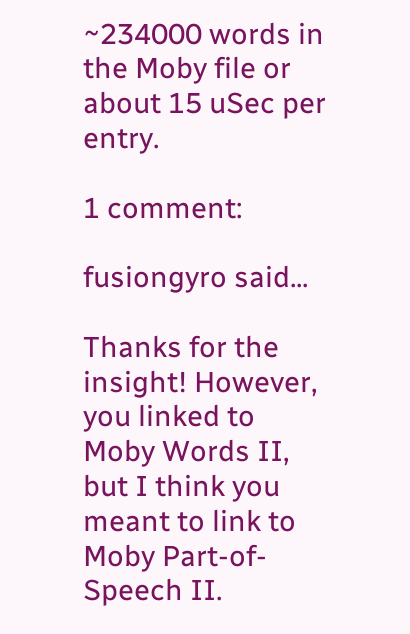~234000 words in the Moby file or about 15 uSec per entry.

1 comment:

fusiongyro said...

Thanks for the insight! However, you linked to Moby Words II, but I think you meant to link to Moby Part-of-Speech II.